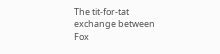The tit-for-tat exchange between Fox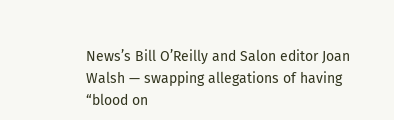News’s Bill O’Reilly and Salon editor Joan Walsh — swapping allegations of having “blood on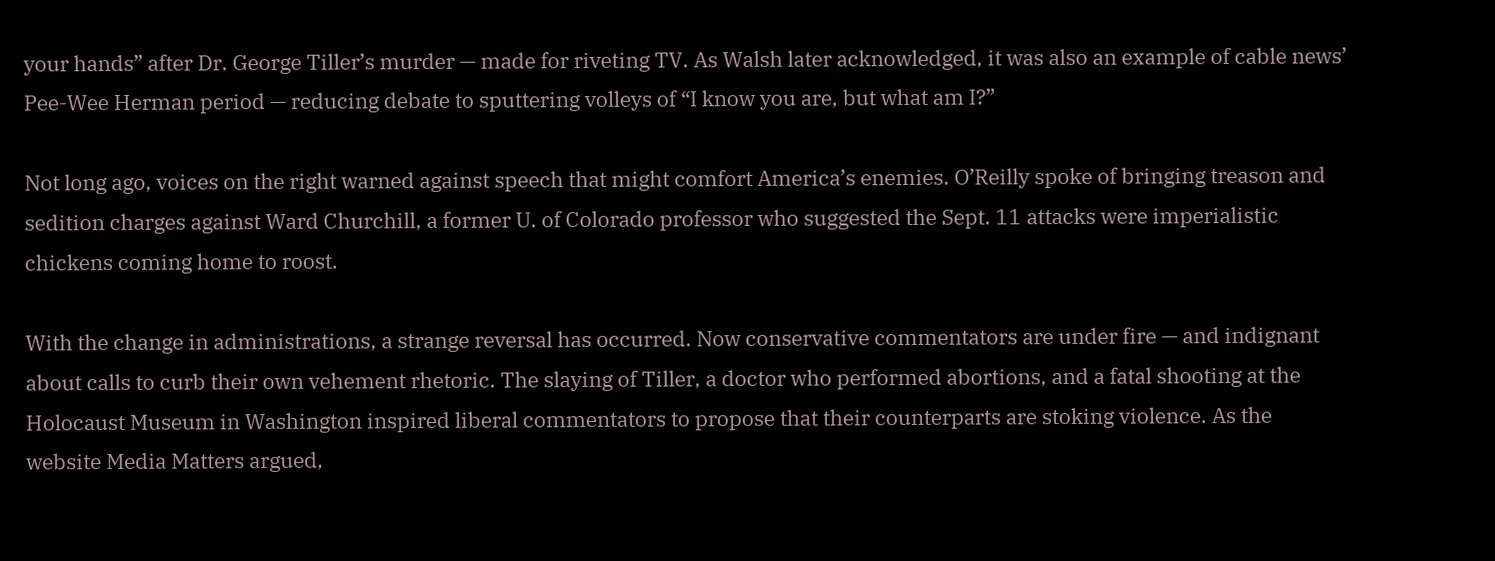your hands” after Dr. George Tiller’s murder — made for riveting TV. As Walsh later acknowledged, it was also an example of cable news’ Pee-Wee Herman period — reducing debate to sputtering volleys of “I know you are, but what am I?”

Not long ago, voices on the right warned against speech that might comfort America’s enemies. O’Reilly spoke of bringing treason and sedition charges against Ward Churchill, a former U. of Colorado professor who suggested the Sept. 11 attacks were imperialistic chickens coming home to roost.

With the change in administrations, a strange reversal has occurred. Now conservative commentators are under fire — and indignant about calls to curb their own vehement rhetoric. The slaying of Tiller, a doctor who performed abortions, and a fatal shooting at the Holocaust Museum in Washington inspired liberal commentators to propose that their counterparts are stoking violence. As the website Media Matters argued,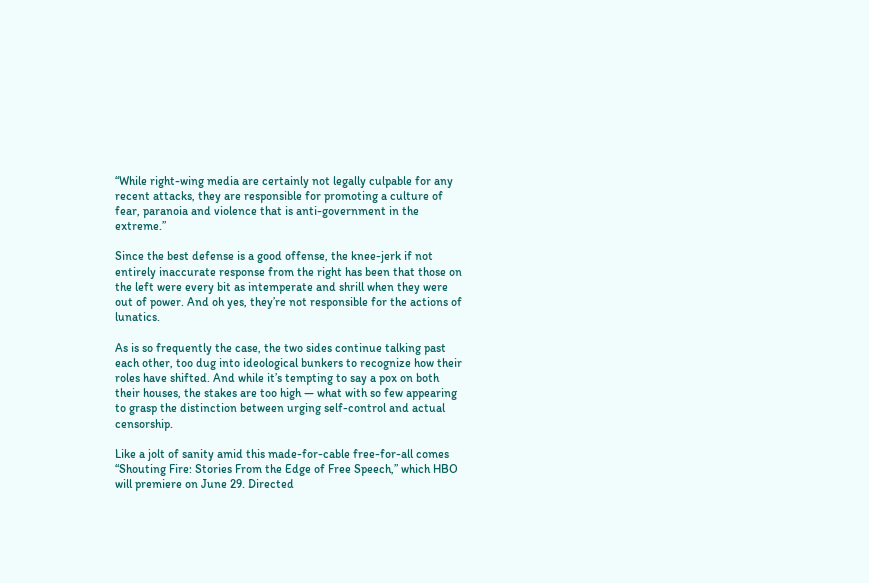“While right-wing media are certainly not legally culpable for any recent attacks, they are responsible for promoting a culture of fear, paranoia and violence that is anti-government in the extreme.”

Since the best defense is a good offense, the knee-jerk if not entirely inaccurate response from the right has been that those on the left were every bit as intemperate and shrill when they were out of power. And oh yes, they’re not responsible for the actions of lunatics.

As is so frequently the case, the two sides continue talking past each other, too dug into ideological bunkers to recognize how their roles have shifted. And while it’s tempting to say a pox on both their houses, the stakes are too high — what with so few appearing to grasp the distinction between urging self-control and actual censorship.

Like a jolt of sanity amid this made-for-cable free-for-all comes “Shouting Fire: Stories From the Edge of Free Speech,” which HBO will premiere on June 29. Directed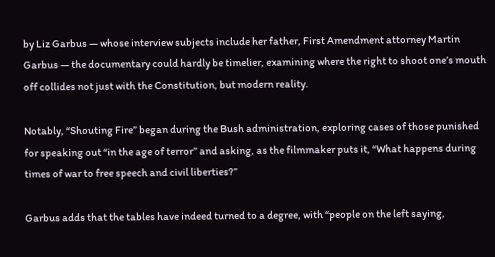by Liz Garbus — whose interview subjects include her father, First Amendment attorney Martin Garbus — the documentary could hardly be timelier, examining where the right to shoot one’s mouth off collides not just with the Constitution, but modern reality.

Notably, “Shouting Fire” began during the Bush administration, exploring cases of those punished for speaking out “in the age of terror” and asking, as the filmmaker puts it, “What happens during times of war to free speech and civil liberties?”

Garbus adds that the tables have indeed turned to a degree, with “people on the left saying,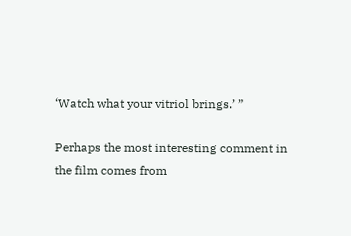‘Watch what your vitriol brings.’ ”

Perhaps the most interesting comment in the film comes from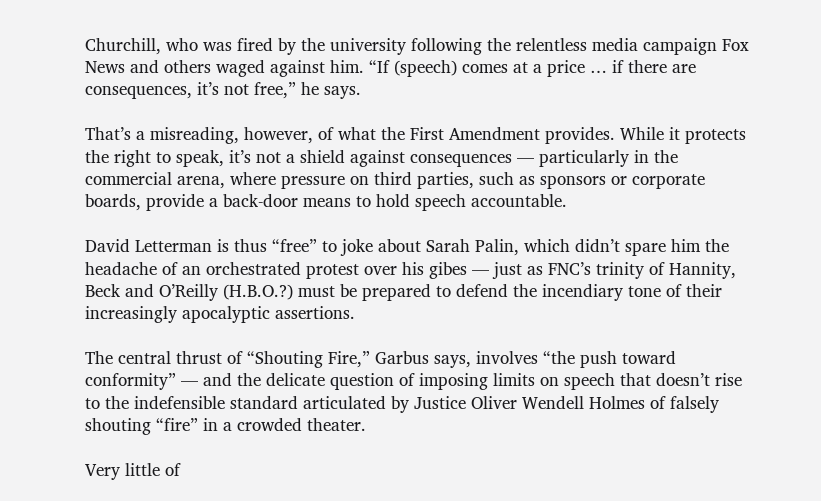Churchill, who was fired by the university following the relentless media campaign Fox News and others waged against him. “If (speech) comes at a price … if there are consequences, it’s not free,” he says.

That’s a misreading, however, of what the First Amendment provides. While it protects the right to speak, it’s not a shield against consequences — particularly in the commercial arena, where pressure on third parties, such as sponsors or corporate boards, provide a back-door means to hold speech accountable.

David Letterman is thus “free” to joke about Sarah Palin, which didn’t spare him the headache of an orchestrated protest over his gibes — just as FNC’s trinity of Hannity, Beck and O’Reilly (H.B.O.?) must be prepared to defend the incendiary tone of their increasingly apocalyptic assertions.

The central thrust of “Shouting Fire,” Garbus says, involves “the push toward conformity” — and the delicate question of imposing limits on speech that doesn’t rise to the indefensible standard articulated by Justice Oliver Wendell Holmes of falsely shouting “fire” in a crowded theater.

Very little of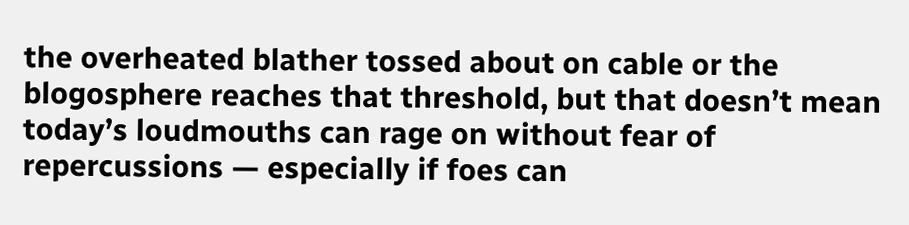the overheated blather tossed about on cable or the blogosphere reaches that threshold, but that doesn’t mean today’s loudmouths can rage on without fear of repercussions — especially if foes can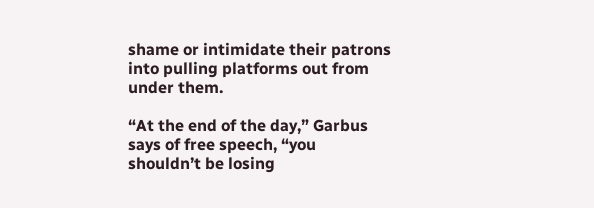shame or intimidate their patrons into pulling platforms out from under them.

“At the end of the day,” Garbus says of free speech, “you shouldn’t be losing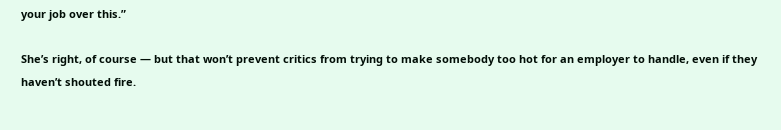your job over this.”

She’s right, of course — but that won’t prevent critics from trying to make somebody too hot for an employer to handle, even if they haven’t shouted fire.